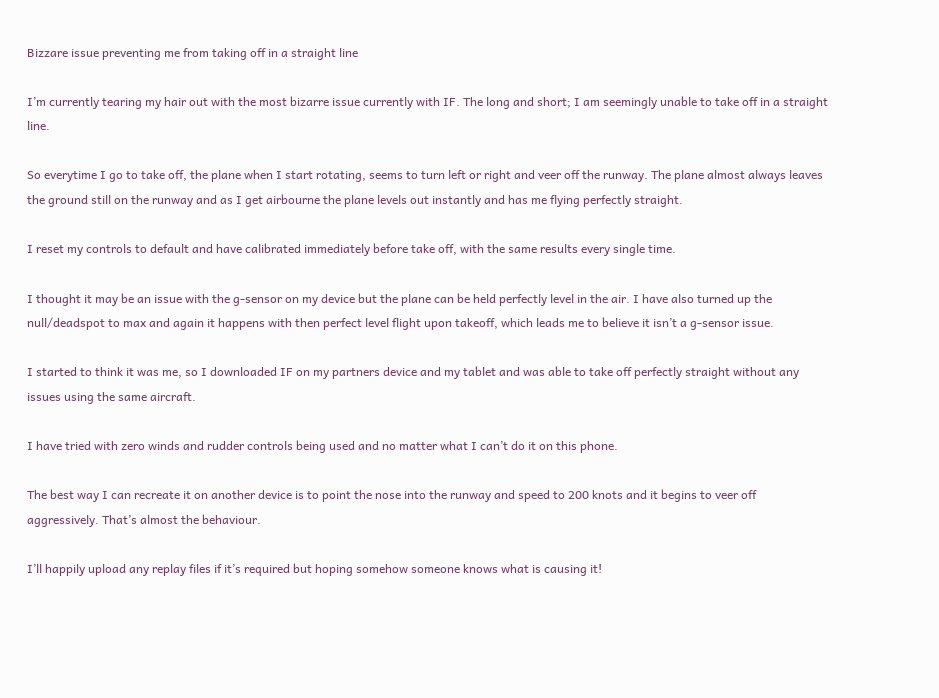Bizzare issue preventing me from taking off in a straight line

I’m currently tearing my hair out with the most bizarre issue currently with IF. The long and short; I am seemingly unable to take off in a straight line.

So everytime I go to take off, the plane when I start rotating, seems to turn left or right and veer off the runway. The plane almost always leaves the ground still on the runway and as I get airbourne the plane levels out instantly and has me flying perfectly straight.

I reset my controls to default and have calibrated immediately before take off, with the same results every single time.

I thought it may be an issue with the g-sensor on my device but the plane can be held perfectly level in the air. I have also turned up the null/deadspot to max and again it happens with then perfect level flight upon takeoff, which leads me to believe it isn’t a g-sensor issue.

I started to think it was me, so I downloaded IF on my partners device and my tablet and was able to take off perfectly straight without any issues using the same aircraft.

I have tried with zero winds and rudder controls being used and no matter what I can’t do it on this phone.

The best way I can recreate it on another device is to point the nose into the runway and speed to 200 knots and it begins to veer off aggressively. That’s almost the behaviour.

I’ll happily upload any replay files if it’s required but hoping somehow someone knows what is causing it!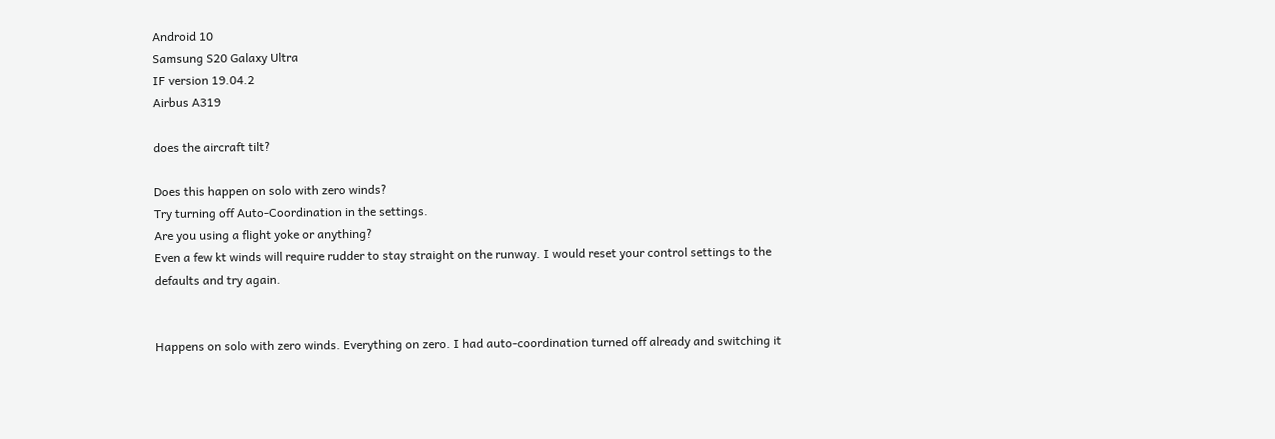Android 10
Samsung S20 Galaxy Ultra
IF version 19.04.2
Airbus A319

does the aircraft tilt?

Does this happen on solo with zero winds?
Try turning off Auto-Coordination in the settings.
Are you using a flight yoke or anything?
Even a few kt winds will require rudder to stay straight on the runway. I would reset your control settings to the defaults and try again.


Happens on solo with zero winds. Everything on zero. I had auto-coordination turned off already and switching it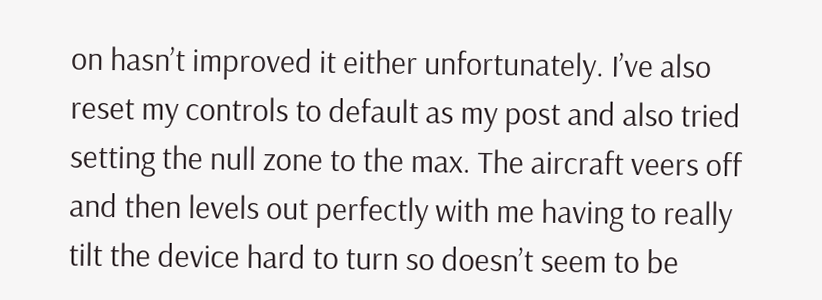on hasn’t improved it either unfortunately. I’ve also reset my controls to default as my post and also tried setting the null zone to the max. The aircraft veers off and then levels out perfectly with me having to really tilt the device hard to turn so doesn’t seem to be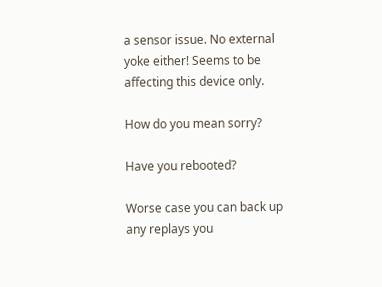a sensor issue. No external yoke either! Seems to be affecting this device only.

How do you mean sorry?

Have you rebooted?

Worse case you can back up any replays you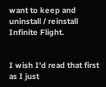want to keep and uninstall / reinstall Infinite Flight.


I wish I’d read that first as I just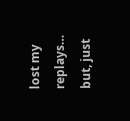lost my replays… but, just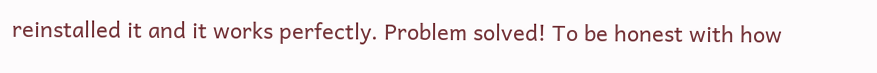reinstalled it and it works perfectly. Problem solved! To be honest with how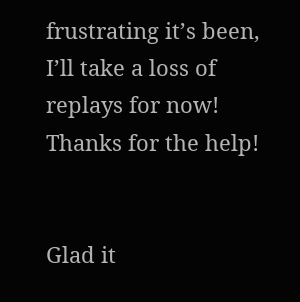frustrating it’s been, I’ll take a loss of replays for now! Thanks for the help!


Glad it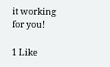it working for you!

1 Like